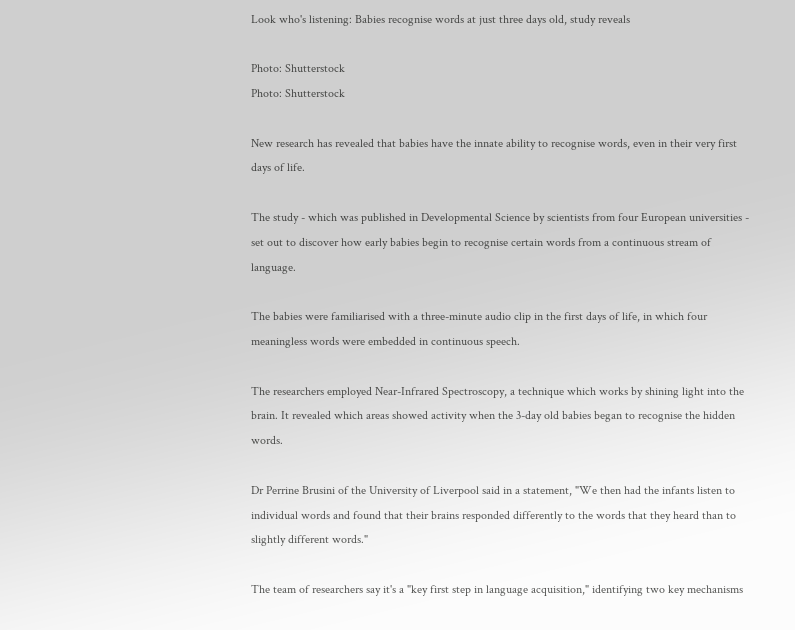Look who's listening: Babies recognise words at just three days old, study reveals

Photo: Shutterstock
Photo: Shutterstock

New research has revealed that babies have the innate ability to recognise words, even in their very first days of life.

The study - which was published in Developmental Science by scientists from four European universities - set out to discover how early babies begin to recognise certain words from a continuous stream of language.

The babies were familiarised with a three-minute audio clip in the first days of life, in which four meaningless words were embedded in continuous speech.

The researchers employed Near-Infrared Spectroscopy, a technique which works by shining light into the brain. It revealed which areas showed activity when the 3-day old babies began to recognise the hidden words.

Dr Perrine Brusini of the University of Liverpool said in a statement, "We then had the infants listen to individual words and found that their brains responded differently to the words that they heard than to slightly different words."

The team of researchers say it's a "key first step in language acquisition," identifying two key mechanisms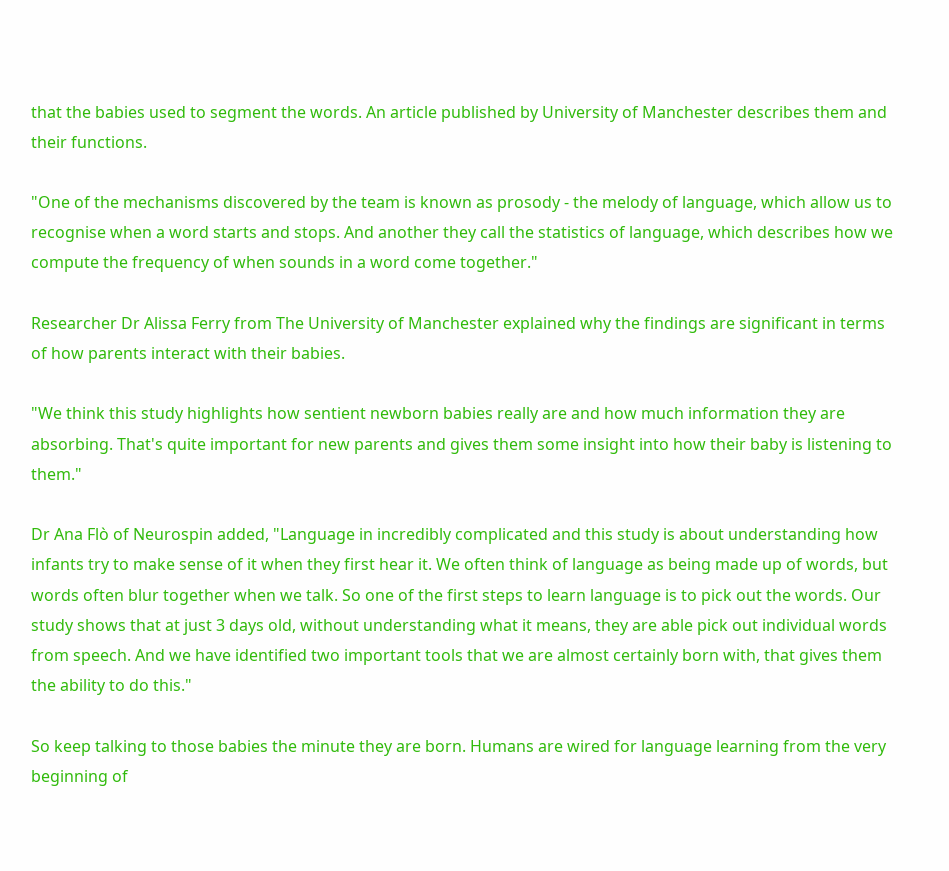that the babies used to segment the words. An article published by University of Manchester describes them and their functions.

"One of the mechanisms discovered by the team is known as prosody - the melody of language, which allow us to recognise when a word starts and stops. And another they call the statistics of language, which describes how we compute the frequency of when sounds in a word come together."

Researcher Dr Alissa Ferry from The University of Manchester explained why the findings are significant in terms of how parents interact with their babies.

"We think this study highlights how sentient newborn babies really are and how much information they are absorbing. That's quite important for new parents and gives them some insight into how their baby is listening to them."

Dr Ana Flò of Neurospin added, "Language in incredibly complicated and this study is about understanding how infants try to make sense of it when they first hear it. We often think of language as being made up of words, but words often blur together when we talk. So one of the first steps to learn language is to pick out the words. Our study shows that at just 3 days old, without understanding what it means, they are able pick out individual words from speech. And we have identified two important tools that we are almost certainly born with, that gives them the ability to do this."

So keep talking to those babies the minute they are born. Humans are wired for language learning from the very beginning of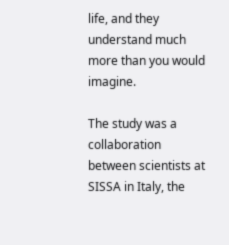life, and they understand much more than you would imagine.

The study was a collaboration between scientists at SISSA in Italy, the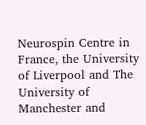Neurospin Centre in France, the University of Liverpool and The University of Manchester and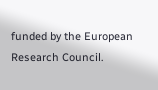funded by the European Research Council.